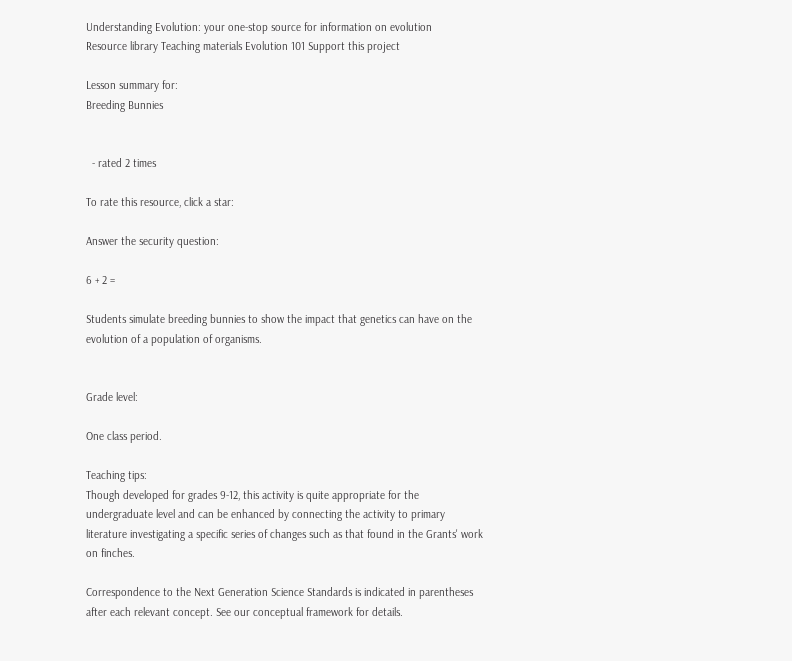Understanding Evolution: your one-stop source for information on evolution
Resource library Teaching materials Evolution 101 Support this project

Lesson summary for:
Breeding Bunnies


  - rated 2 times

To rate this resource, click a star:

Answer the security question:

6 + 2 =

Students simulate breeding bunnies to show the impact that genetics can have on the evolution of a population of organisms.


Grade level:

One class period.

Teaching tips:
Though developed for grades 9-12, this activity is quite appropriate for the undergraduate level and can be enhanced by connecting the activity to primary literature investigating a specific series of changes such as that found in the Grants' work on finches.

Correspondence to the Next Generation Science Standards is indicated in parentheses after each relevant concept. See our conceptual framework for details.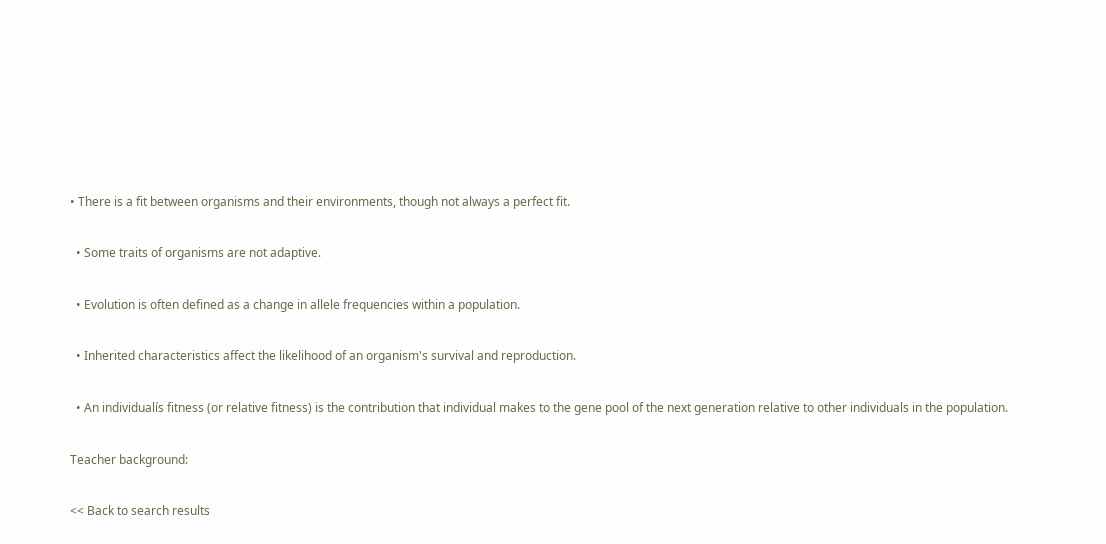• There is a fit between organisms and their environments, though not always a perfect fit.

  • Some traits of organisms are not adaptive.

  • Evolution is often defined as a change in allele frequencies within a population.

  • Inherited characteristics affect the likelihood of an organism's survival and reproduction.

  • An individualís fitness (or relative fitness) is the contribution that individual makes to the gene pool of the next generation relative to other individuals in the population.

Teacher background:

<< Back to search results